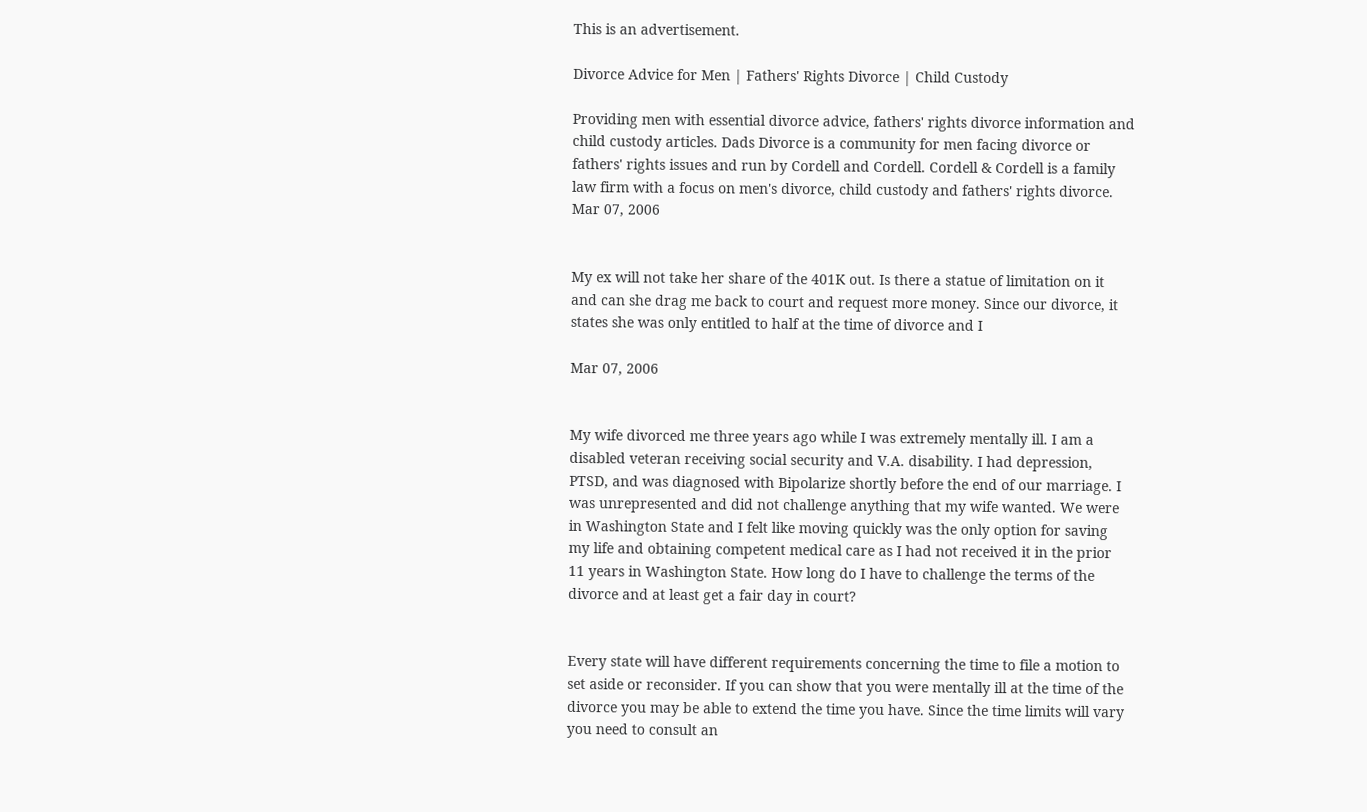This is an advertisement.

Divorce Advice for Men | Fathers' Rights Divorce | Child Custody

Providing men with essential divorce advice, fathers' rights divorce information and child custody articles. Dads Divorce is a community for men facing divorce or fathers' rights issues and run by Cordell and Cordell. Cordell & Cordell is a family law firm with a focus on men's divorce, child custody and fathers' rights divorce.
Mar 07, 2006


My ex will not take her share of the 401K out. Is there a statue of limitation on it and can she drag me back to court and request more money. Since our divorce, it states she was only entitled to half at the time of divorce and I

Mar 07, 2006


My wife divorced me three years ago while I was extremely mentally ill. I am a disabled veteran receiving social security and V.A. disability. I had depression, PTSD, and was diagnosed with Bipolarize shortly before the end of our marriage. I was unrepresented and did not challenge anything that my wife wanted. We were in Washington State and I felt like moving quickly was the only option for saving my life and obtaining competent medical care as I had not received it in the prior 11 years in Washington State. How long do I have to challenge the terms of the divorce and at least get a fair day in court?


Every state will have different requirements concerning the time to file a motion to set aside or reconsider. If you can show that you were mentally ill at the time of the divorce you may be able to extend the time you have. Since the time limits will vary you need to consult an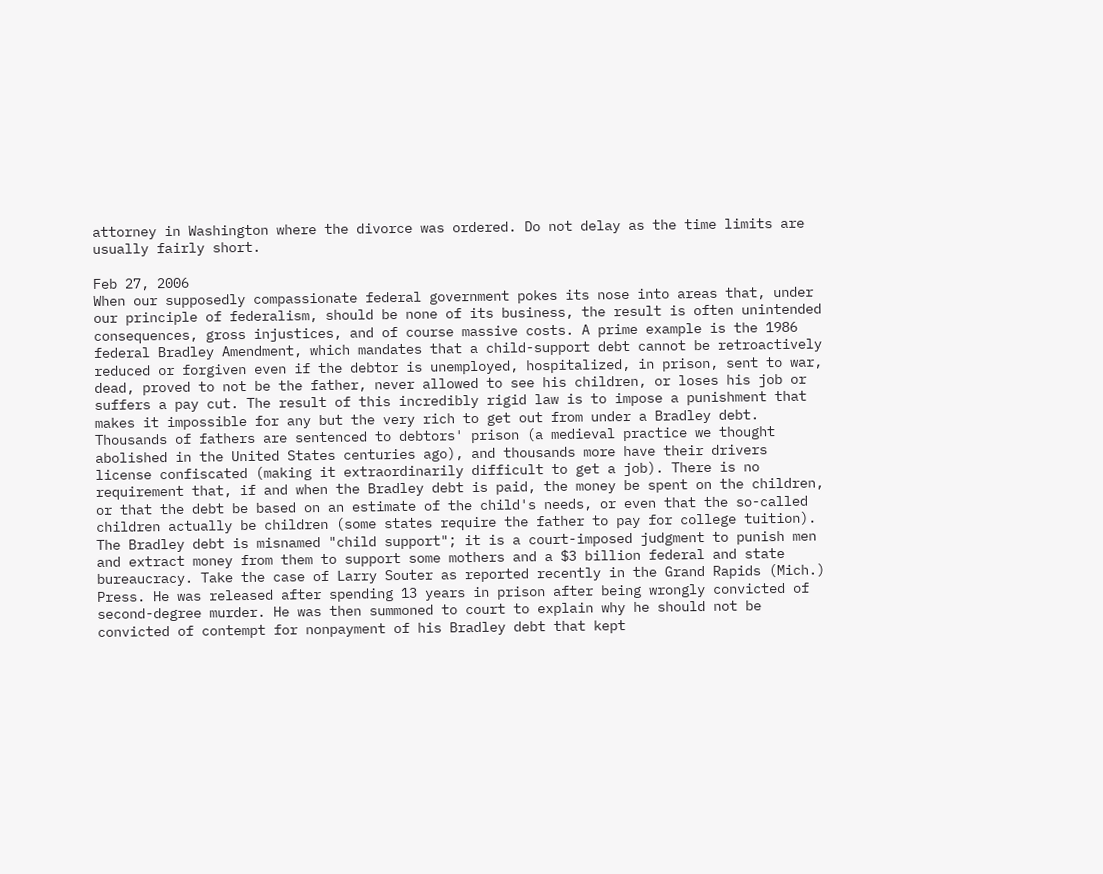attorney in Washington where the divorce was ordered. Do not delay as the time limits are usually fairly short.

Feb 27, 2006
When our supposedly compassionate federal government pokes its nose into areas that, under our principle of federalism, should be none of its business, the result is often unintended consequences, gross injustices, and of course massive costs. A prime example is the 1986 federal Bradley Amendment, which mandates that a child-support debt cannot be retroactively reduced or forgiven even if the debtor is unemployed, hospitalized, in prison, sent to war, dead, proved to not be the father, never allowed to see his children, or loses his job or suffers a pay cut. The result of this incredibly rigid law is to impose a punishment that makes it impossible for any but the very rich to get out from under a Bradley debt. Thousands of fathers are sentenced to debtors' prison (a medieval practice we thought abolished in the United States centuries ago), and thousands more have their drivers license confiscated (making it extraordinarily difficult to get a job). There is no requirement that, if and when the Bradley debt is paid, the money be spent on the children, or that the debt be based on an estimate of the child's needs, or even that the so-called children actually be children (some states require the father to pay for college tuition). The Bradley debt is misnamed "child support"; it is a court-imposed judgment to punish men and extract money from them to support some mothers and a $3 billion federal and state bureaucracy. Take the case of Larry Souter as reported recently in the Grand Rapids (Mich.) Press. He was released after spending 13 years in prison after being wrongly convicted of second-degree murder. He was then summoned to court to explain why he should not be convicted of contempt for nonpayment of his Bradley debt that kept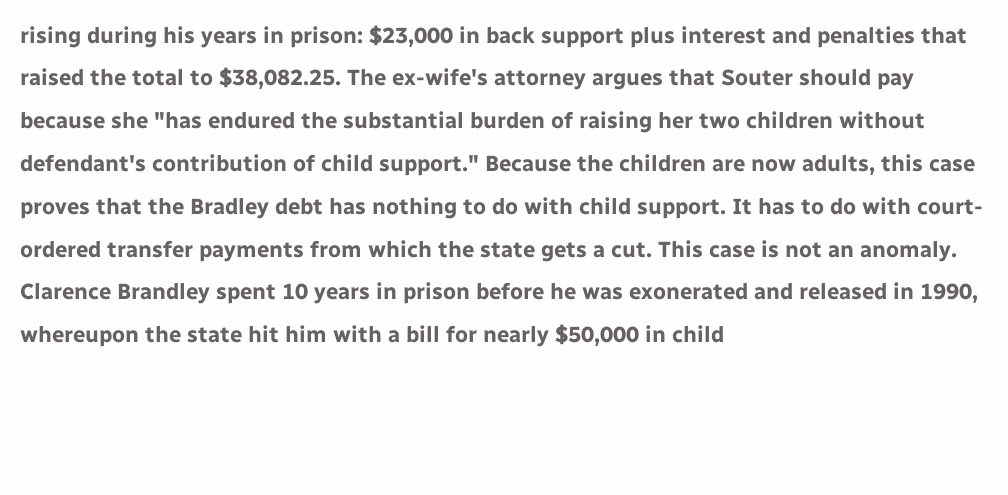rising during his years in prison: $23,000 in back support plus interest and penalties that raised the total to $38,082.25. The ex-wife's attorney argues that Souter should pay because she "has endured the substantial burden of raising her two children without defendant's contribution of child support." Because the children are now adults, this case proves that the Bradley debt has nothing to do with child support. It has to do with court-ordered transfer payments from which the state gets a cut. This case is not an anomaly. Clarence Brandley spent 10 years in prison before he was exonerated and released in 1990, whereupon the state hit him with a bill for nearly $50,000 in child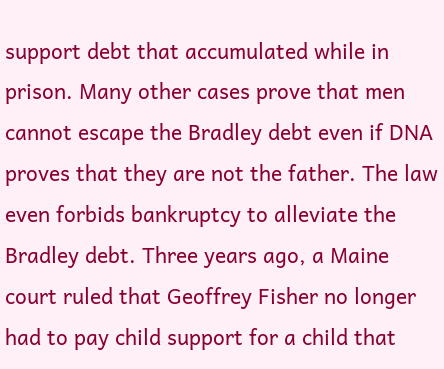support debt that accumulated while in prison. Many other cases prove that men cannot escape the Bradley debt even if DNA proves that they are not the father. The law even forbids bankruptcy to alleviate the Bradley debt. Three years ago, a Maine court ruled that Geoffrey Fisher no longer had to pay child support for a child that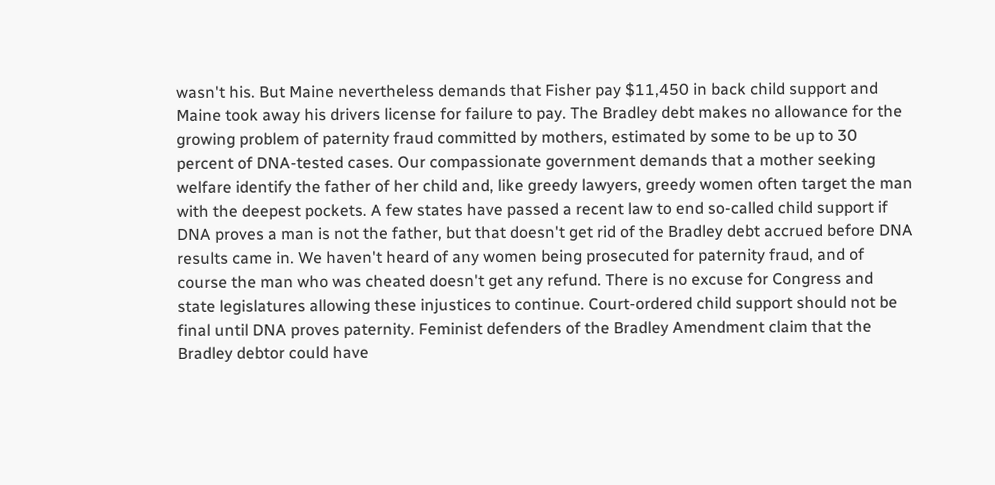wasn't his. But Maine nevertheless demands that Fisher pay $11,450 in back child support and Maine took away his drivers license for failure to pay. The Bradley debt makes no allowance for the growing problem of paternity fraud committed by mothers, estimated by some to be up to 30 percent of DNA-tested cases. Our compassionate government demands that a mother seeking welfare identify the father of her child and, like greedy lawyers, greedy women often target the man with the deepest pockets. A few states have passed a recent law to end so-called child support if DNA proves a man is not the father, but that doesn't get rid of the Bradley debt accrued before DNA results came in. We haven't heard of any women being prosecuted for paternity fraud, and of course the man who was cheated doesn't get any refund. There is no excuse for Congress and state legislatures allowing these injustices to continue. Court-ordered child support should not be final until DNA proves paternity. Feminist defenders of the Bradley Amendment claim that the Bradley debtor could have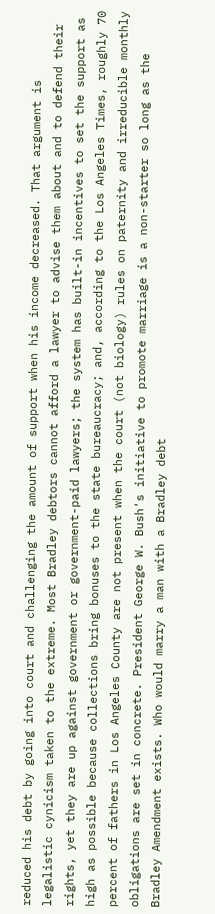reduced his debt by going into court and challenging the amount of support when his income decreased. That argument is legalistic cynicism taken to the extreme. Most Bradley debtors cannot afford a lawyer to advise them about and to defend their rights, yet they are up against government or government-paid lawyers; the system has built-in incentives to set the support as high as possible because collections bring bonuses to the state bureaucracy; and, according to the Los Angeles Times, roughly 70 percent of fathers in Los Angeles County are not present when the court (not biology) rules on paternity and irreducible monthly obligations are set in concrete. President George W. Bush's initiative to promote marriage is a non-starter so long as the Bradley Amendment exists. Who would marry a man with a Bradley debt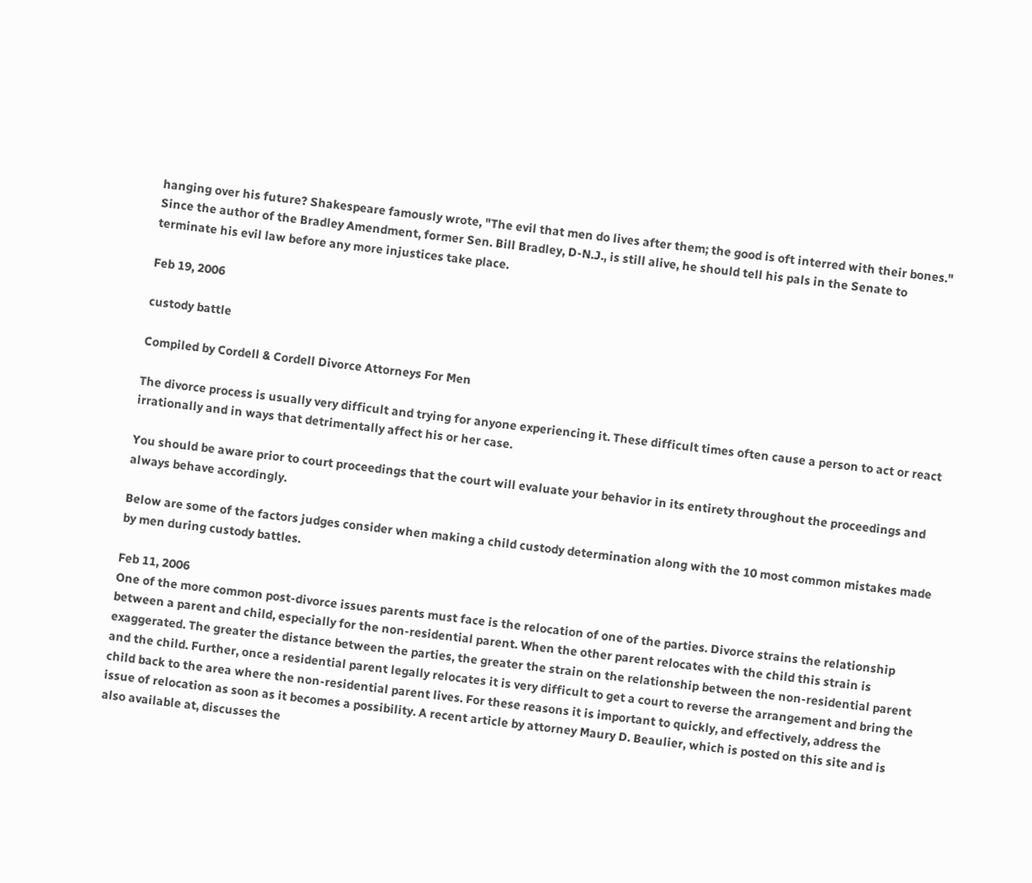hanging over his future? Shakespeare famously wrote, "The evil that men do lives after them; the good is oft interred with their bones." Since the author of the Bradley Amendment, former Sen. Bill Bradley, D-N.J., is still alive, he should tell his pals in the Senate to terminate his evil law before any more injustices take place.

Feb 19, 2006

custody battle

Compiled by Cordell & Cordell Divorce Attorneys For Men

The divorce process is usually very difficult and trying for anyone experiencing it. These difficult times often cause a person to act or react irrationally and in ways that detrimentally affect his or her case.

You should be aware prior to court proceedings that the court will evaluate your behavior in its entirety throughout the proceedings and always behave accordingly.

Below are some of the factors judges consider when making a child custody determination along with the 10 most common mistakes made by men during custody battles.

Feb 11, 2006
One of the more common post-divorce issues parents must face is the relocation of one of the parties. Divorce strains the relationship between a parent and child, especially for the non-residential parent. When the other parent relocates with the child this strain is exaggerated. The greater the distance between the parties, the greater the strain on the relationship between the non-residential parent and the child. Further, once a residential parent legally relocates it is very difficult to get a court to reverse the arrangement and bring the child back to the area where the non-residential parent lives. For these reasons it is important to quickly, and effectively, address the issue of relocation as soon as it becomes a possibility. A recent article by attorney Maury D. Beaulier, which is posted on this site and is also available at, discusses the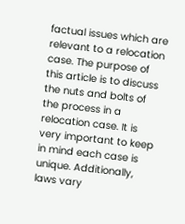factual issues which are relevant to a relocation case. The purpose of this article is to discuss the nuts and bolts of the process in a relocation case. It is very important to keep in mind each case is unique. Additionally, laws vary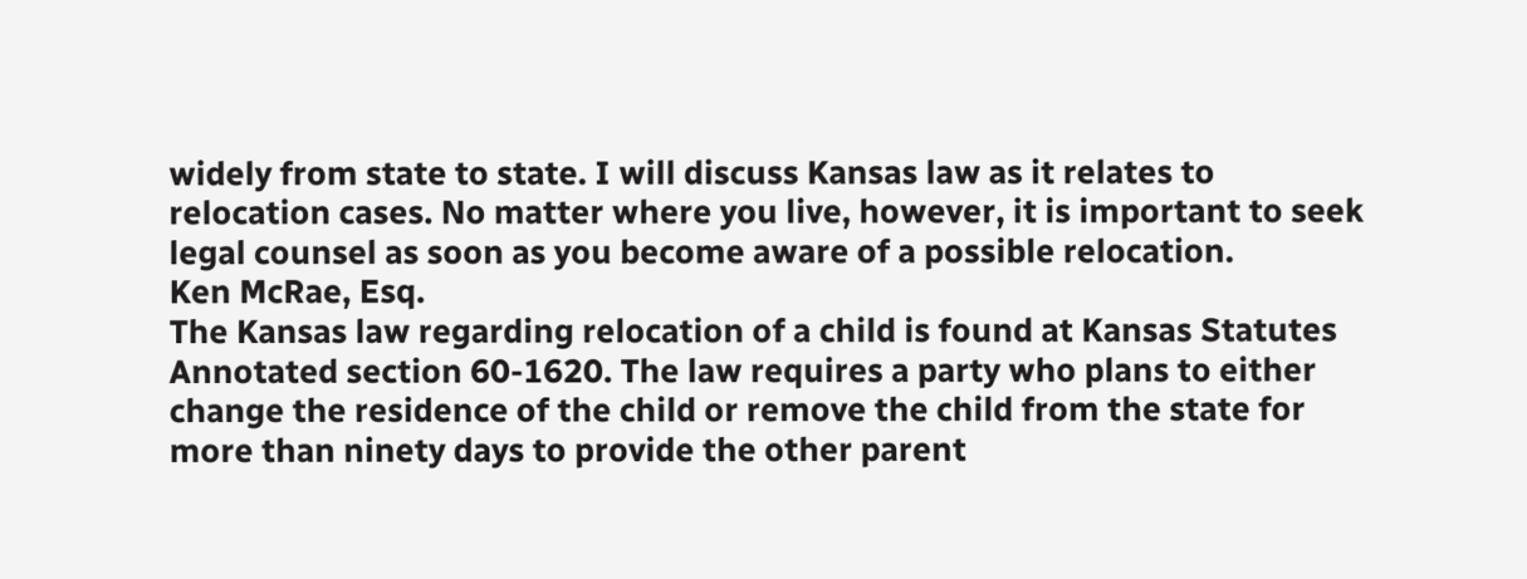widely from state to state. I will discuss Kansas law as it relates to relocation cases. No matter where you live, however, it is important to seek legal counsel as soon as you become aware of a possible relocation.
Ken McRae, Esq.
The Kansas law regarding relocation of a child is found at Kansas Statutes Annotated section 60-1620. The law requires a party who plans to either change the residence of the child or remove the child from the state for more than ninety days to provide the other parent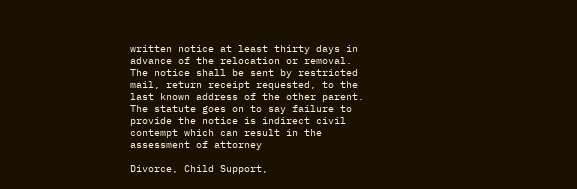written notice at least thirty days in advance of the relocation or removal. The notice shall be sent by restricted mail, return receipt requested, to the last known address of the other parent. The statute goes on to say failure to provide the notice is indirect civil contempt which can result in the assessment of attorney

Divorce, Child Support,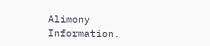Alimony Information.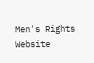Men's Rights Website